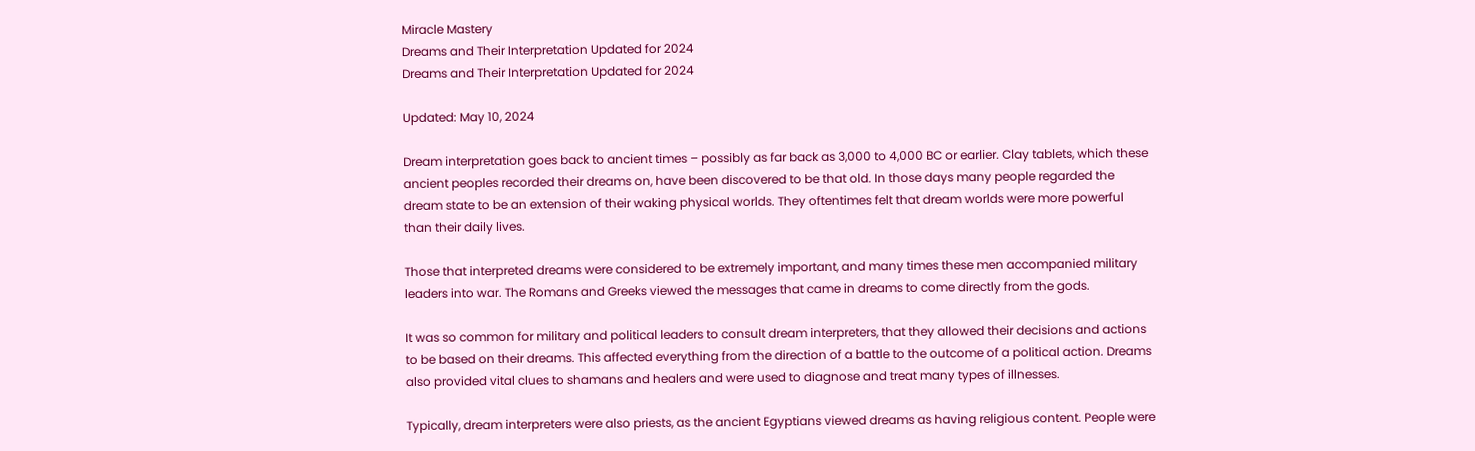Miracle Mastery
Dreams and Their Interpretation Updated for 2024
Dreams and Their Interpretation Updated for 2024

Updated: May 10, 2024

Dream interpretation goes back to ancient times – possibly as far back as 3,000 to 4,000 BC or earlier. Clay tablets, which these ancient peoples recorded their dreams on, have been discovered to be that old. In those days many people regarded the dream state to be an extension of their waking physical worlds. They oftentimes felt that dream worlds were more powerful than their daily lives.

Those that interpreted dreams were considered to be extremely important, and many times these men accompanied military leaders into war. The Romans and Greeks viewed the messages that came in dreams to come directly from the gods.

It was so common for military and political leaders to consult dream interpreters, that they allowed their decisions and actions to be based on their dreams. This affected everything from the direction of a battle to the outcome of a political action. Dreams also provided vital clues to shamans and healers and were used to diagnose and treat many types of illnesses.

Typically, dream interpreters were also priests, as the ancient Egyptians viewed dreams as having religious content. People were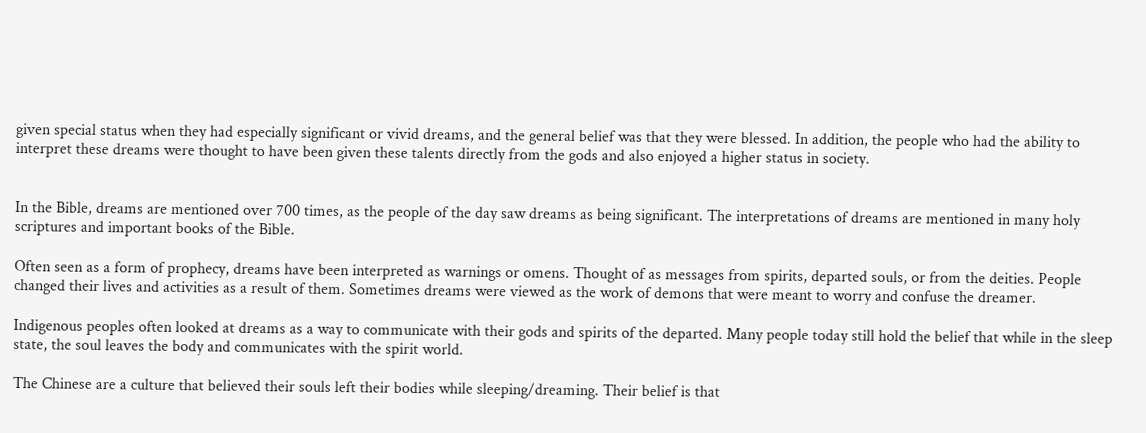given special status when they had especially significant or vivid dreams, and the general belief was that they were blessed. In addition, the people who had the ability to interpret these dreams were thought to have been given these talents directly from the gods and also enjoyed a higher status in society.


In the Bible, dreams are mentioned over 700 times, as the people of the day saw dreams as being significant. The interpretations of dreams are mentioned in many holy scriptures and important books of the Bible.

Often seen as a form of prophecy, dreams have been interpreted as warnings or omens. Thought of as messages from spirits, departed souls, or from the deities. People changed their lives and activities as a result of them. Sometimes dreams were viewed as the work of demons that were meant to worry and confuse the dreamer.

Indigenous peoples often looked at dreams as a way to communicate with their gods and spirits of the departed. Many people today still hold the belief that while in the sleep state, the soul leaves the body and communicates with the spirit world.

The Chinese are a culture that believed their souls left their bodies while sleeping/dreaming. Their belief is that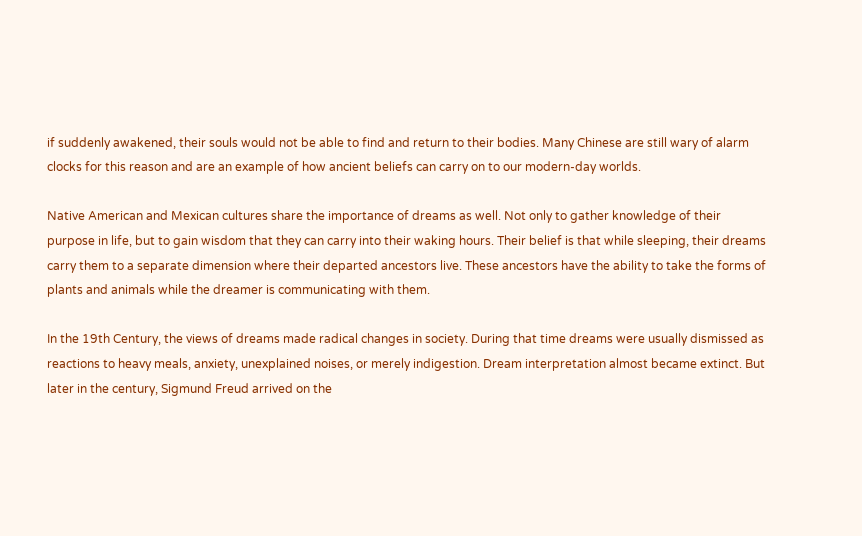if suddenly awakened, their souls would not be able to find and return to their bodies. Many Chinese are still wary of alarm clocks for this reason and are an example of how ancient beliefs can carry on to our modern-day worlds.

Native American and Mexican cultures share the importance of dreams as well. Not only to gather knowledge of their purpose in life, but to gain wisdom that they can carry into their waking hours. Their belief is that while sleeping, their dreams carry them to a separate dimension where their departed ancestors live. These ancestors have the ability to take the forms of plants and animals while the dreamer is communicating with them.

In the 19th Century, the views of dreams made radical changes in society. During that time dreams were usually dismissed as reactions to heavy meals, anxiety, unexplained noises, or merely indigestion. Dream interpretation almost became extinct. But later in the century, Sigmund Freud arrived on the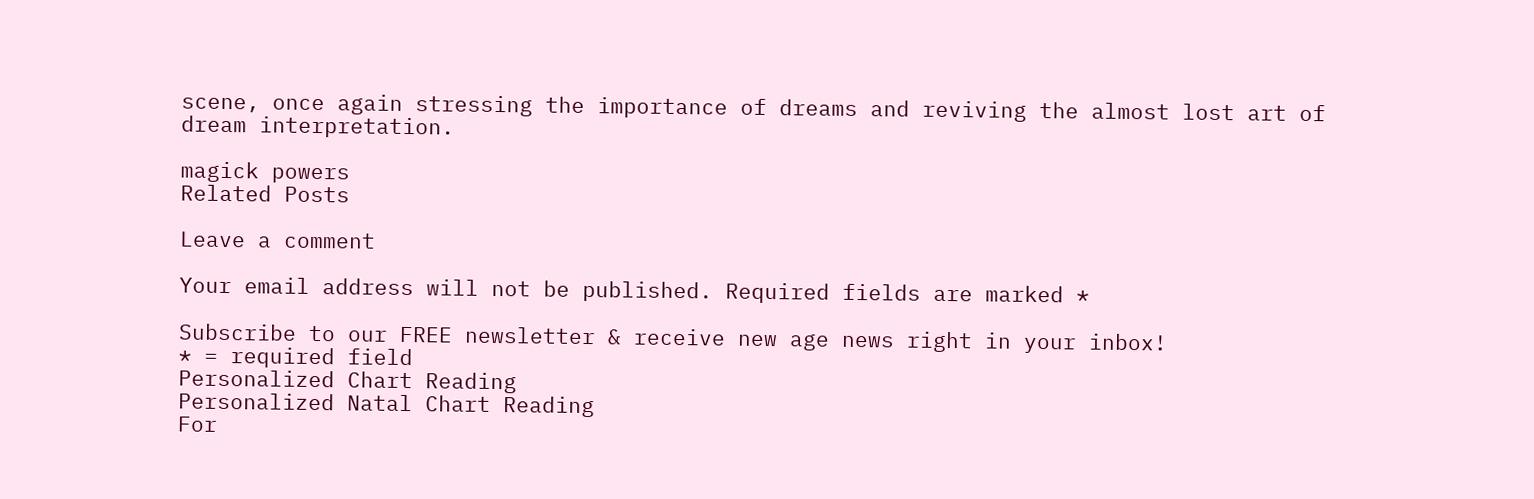scene, once again stressing the importance of dreams and reviving the almost lost art of dream interpretation.

magick powers
Related Posts

Leave a comment

Your email address will not be published. Required fields are marked *

Subscribe to our FREE newsletter & receive new age news right in your inbox!
* = required field
Personalized Chart Reading
Personalized Natal Chart Reading
For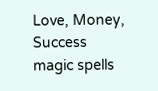Love, Money, Success
magic spells